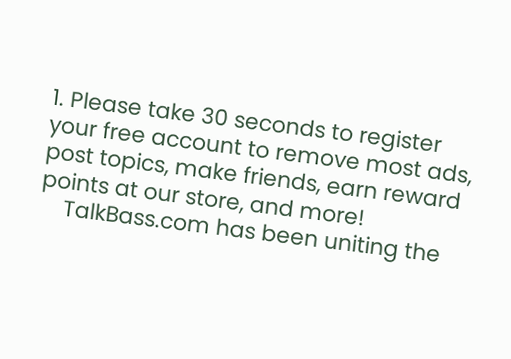1. Please take 30 seconds to register your free account to remove most ads, post topics, make friends, earn reward points at our store, and more!
    TalkBass.com has been uniting the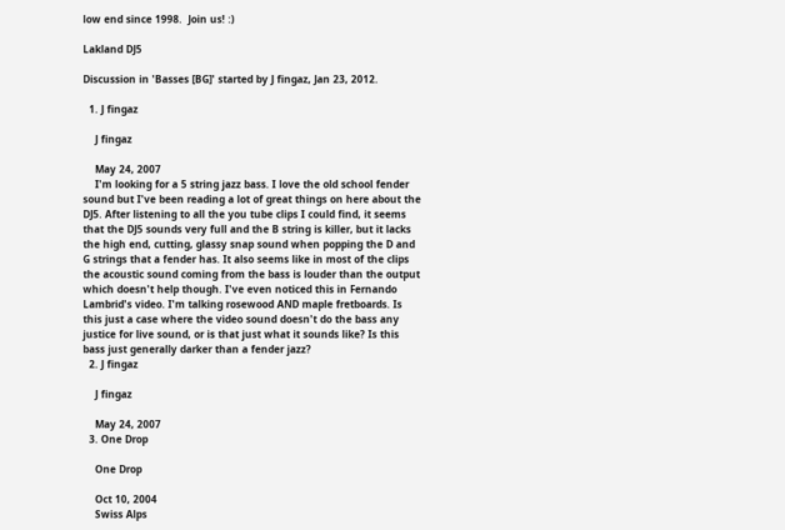low end since 1998.  Join us! :)

Lakland DJ5

Discussion in 'Basses [BG]' started by J fingaz, Jan 23, 2012.

  1. J fingaz

    J fingaz

    May 24, 2007
    I'm looking for a 5 string jazz bass. I love the old school fender sound but I've been reading a lot of great things on here about the DJ5. After listening to all the you tube clips I could find, it seems that the DJ5 sounds very full and the B string is killer, but it lacks the high end, cutting, glassy snap sound when popping the D and G strings that a fender has. It also seems like in most of the clips the acoustic sound coming from the bass is louder than the output which doesn't help though. I've even noticed this in Fernando Lambrid's video. I'm talking rosewood AND maple fretboards. Is this just a case where the video sound doesn't do the bass any justice for live sound, or is that just what it sounds like? Is this bass just generally darker than a fender jazz?
  2. J fingaz

    J fingaz

    May 24, 2007
  3. One Drop

    One Drop

    Oct 10, 2004
    Swiss Alps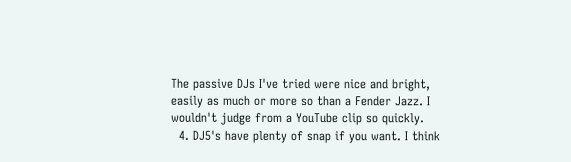The passive DJs I've tried were nice and bright, easily as much or more so than a Fender Jazz. I wouldn't judge from a YouTube clip so quickly.
  4. DJ5's have plenty of snap if you want. I think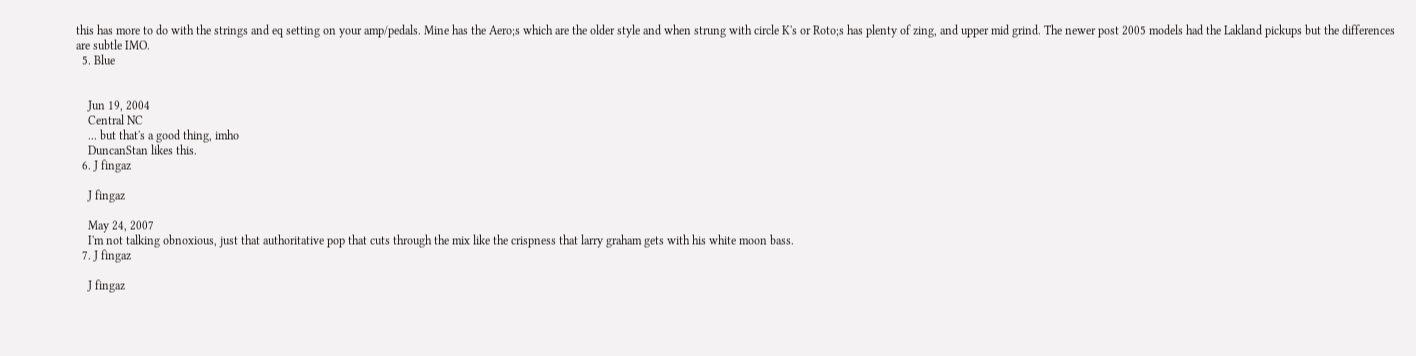this has more to do with the strings and eq setting on your amp/pedals. Mine has the Aero;s which are the older style and when strung with circle K's or Roto;s has plenty of zing, and upper mid grind. The newer post 2005 models had the Lakland pickups but the differences are subtle IMO.
  5. Blue


    Jun 19, 2004
    Central NC
    ... but that's a good thing, imho
    DuncanStan likes this.
  6. J fingaz

    J fingaz

    May 24, 2007
    I'm not talking obnoxious, just that authoritative pop that cuts through the mix like the crispness that larry graham gets with his white moon bass.
  7. J fingaz

    J fingaz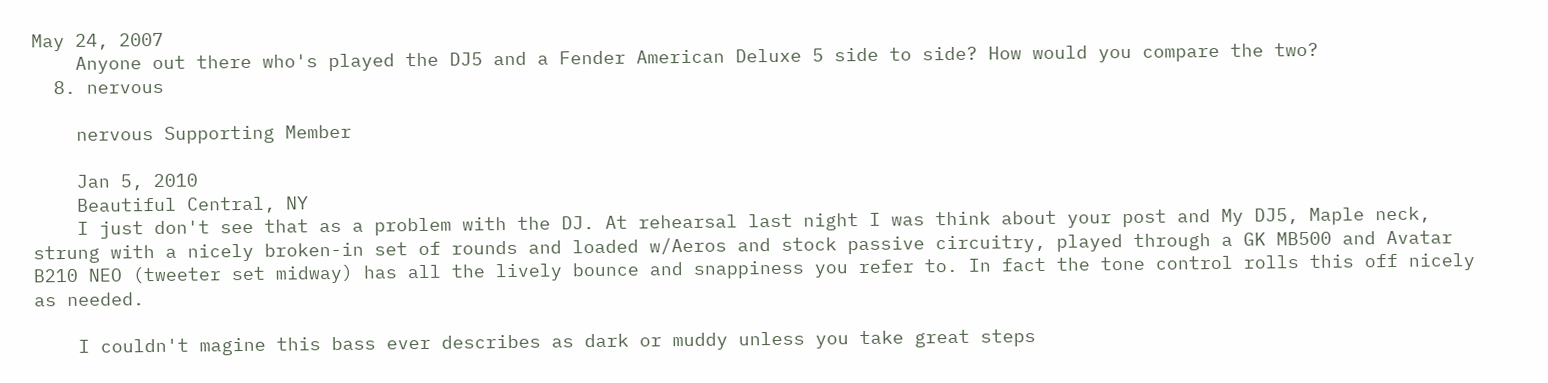May 24, 2007
    Anyone out there who's played the DJ5 and a Fender American Deluxe 5 side to side? How would you compare the two?
  8. nervous

    nervous Supporting Member

    Jan 5, 2010
    Beautiful Central, NY
    I just don't see that as a problem with the DJ. At rehearsal last night I was think about your post and My DJ5, Maple neck, strung with a nicely broken-in set of rounds and loaded w/Aeros and stock passive circuitry, played through a GK MB500 and Avatar B210 NEO (tweeter set midway) has all the lively bounce and snappiness you refer to. In fact the tone control rolls this off nicely as needed.

    I couldn't magine this bass ever describes as dark or muddy unless you take great steps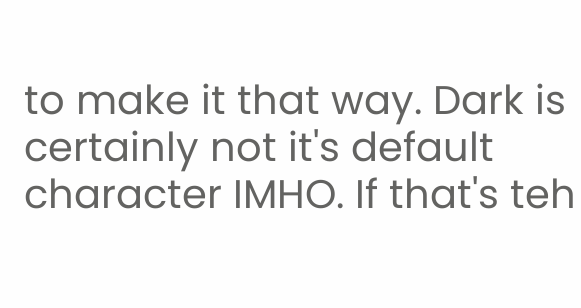to make it that way. Dark is certainly not it's default character IMHO. If that's teh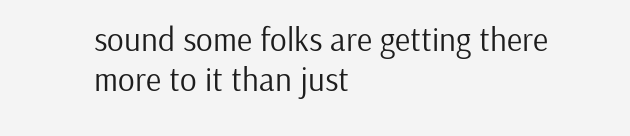sound some folks are getting there more to it than just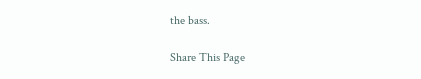the bass.

Share This Page